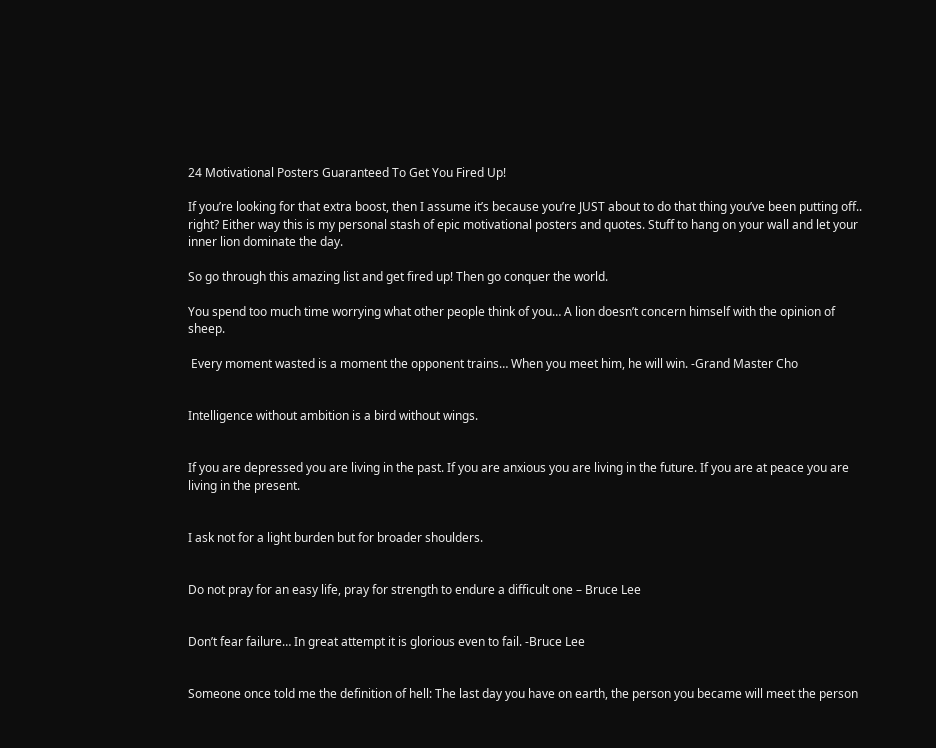24 Motivational Posters Guaranteed To Get You Fired Up!

If you’re looking for that extra boost, then I assume it’s because you’re JUST about to do that thing you’ve been putting off.. right? Either way this is my personal stash of epic motivational posters and quotes. Stuff to hang on your wall and let your inner lion dominate the day.

So go through this amazing list and get fired up! Then go conquer the world.

You spend too much time worrying what other people think of you… A lion doesn’t concern himself with the opinion of sheep.

 Every moment wasted is a moment the opponent trains… When you meet him, he will win. -Grand Master Cho


Intelligence without ambition is a bird without wings.


If you are depressed you are living in the past. If you are anxious you are living in the future. If you are at peace you are living in the present.


I ask not for a light burden but for broader shoulders.


Do not pray for an easy life, pray for strength to endure a difficult one – Bruce Lee


Don’t fear failure… In great attempt it is glorious even to fail. -Bruce Lee


Someone once told me the definition of hell: The last day you have on earth, the person you became will meet the person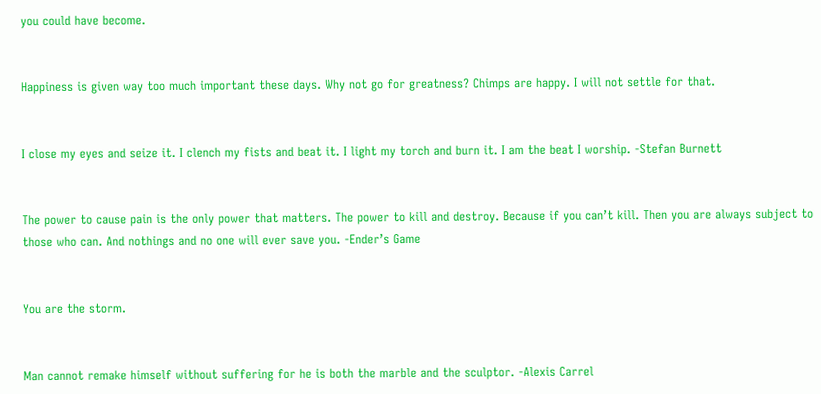you could have become.


Happiness is given way too much important these days. Why not go for greatness? Chimps are happy. I will not settle for that.


I close my eyes and seize it. I clench my fists and beat it. I light my torch and burn it. I am the beat I worship. -Stefan Burnett


The power to cause pain is the only power that matters. The power to kill and destroy. Because if you can’t kill. Then you are always subject to those who can. And nothings and no one will ever save you. -Ender’s Game


You are the storm.


Man cannot remake himself without suffering for he is both the marble and the sculptor. -Alexis Carrel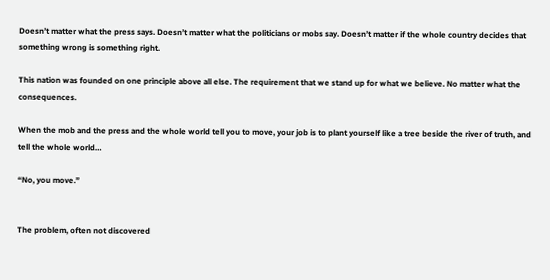Doesn’t matter what the press says. Doesn’t matter what the politicians or mobs say. Doesn’t matter if the whole country decides that something wrong is something right.

This nation was founded on one principle above all else. The requirement that we stand up for what we believe. No matter what the consequences.

When the mob and the press and the whole world tell you to move, your job is to plant yourself like a tree beside the river of truth, and tell the whole world…

“No, you move.”


The problem, often not discovered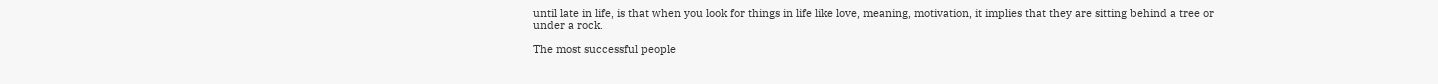until late in life, is that when you look for things in life like love, meaning, motivation, it implies that they are sitting behind a tree or under a rock.

The most successful people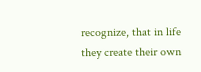recognize, that in life they create their own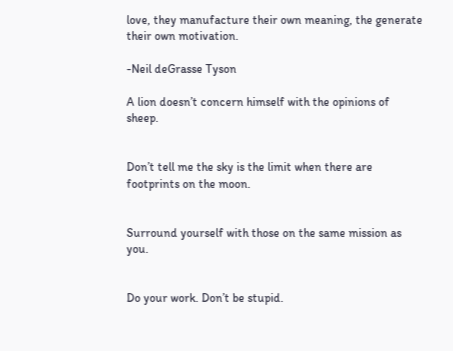love, they manufacture their own meaning, the generate their own motivation.

-Neil deGrasse Tyson

A lion doesn’t concern himself with the opinions of sheep.


Don’t tell me the sky is the limit when there are footprints on the moon.


Surround yourself with those on the same mission as you.


Do your work. Don’t be stupid.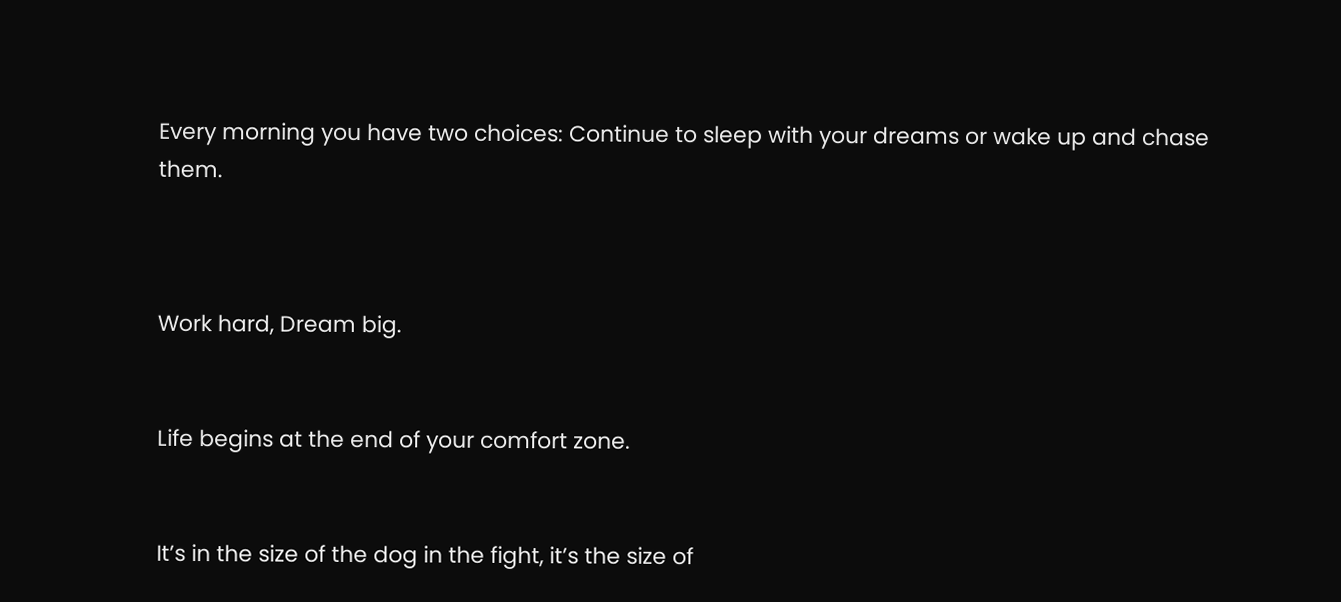Every morning you have two choices: Continue to sleep with your dreams or wake up and chase them.



Work hard, Dream big.


Life begins at the end of your comfort zone.


It’s in the size of the dog in the fight, it’s the size of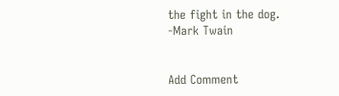the fight in the dog. -Mark Twain


Add Comment